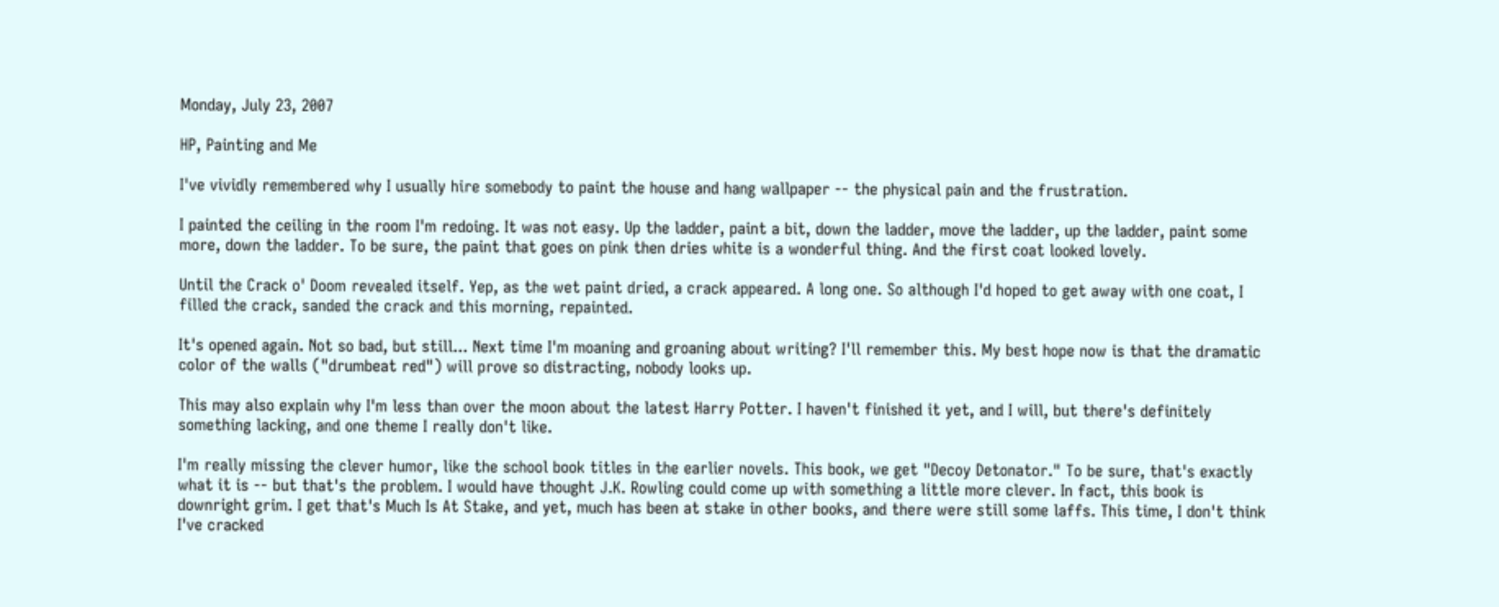Monday, July 23, 2007

HP, Painting and Me

I've vividly remembered why I usually hire somebody to paint the house and hang wallpaper -- the physical pain and the frustration.

I painted the ceiling in the room I'm redoing. It was not easy. Up the ladder, paint a bit, down the ladder, move the ladder, up the ladder, paint some more, down the ladder. To be sure, the paint that goes on pink then dries white is a wonderful thing. And the first coat looked lovely.

Until the Crack o' Doom revealed itself. Yep, as the wet paint dried, a crack appeared. A long one. So although I'd hoped to get away with one coat, I filled the crack, sanded the crack and this morning, repainted.

It's opened again. Not so bad, but still... Next time I'm moaning and groaning about writing? I'll remember this. My best hope now is that the dramatic color of the walls ("drumbeat red") will prove so distracting, nobody looks up.

This may also explain why I'm less than over the moon about the latest Harry Potter. I haven't finished it yet, and I will, but there's definitely something lacking, and one theme I really don't like.

I'm really missing the clever humor, like the school book titles in the earlier novels. This book, we get "Decoy Detonator." To be sure, that's exactly what it is -- but that's the problem. I would have thought J.K. Rowling could come up with something a little more clever. In fact, this book is downright grim. I get that's Much Is At Stake, and yet, much has been at stake in other books, and there were still some laffs. This time, I don't think I've cracked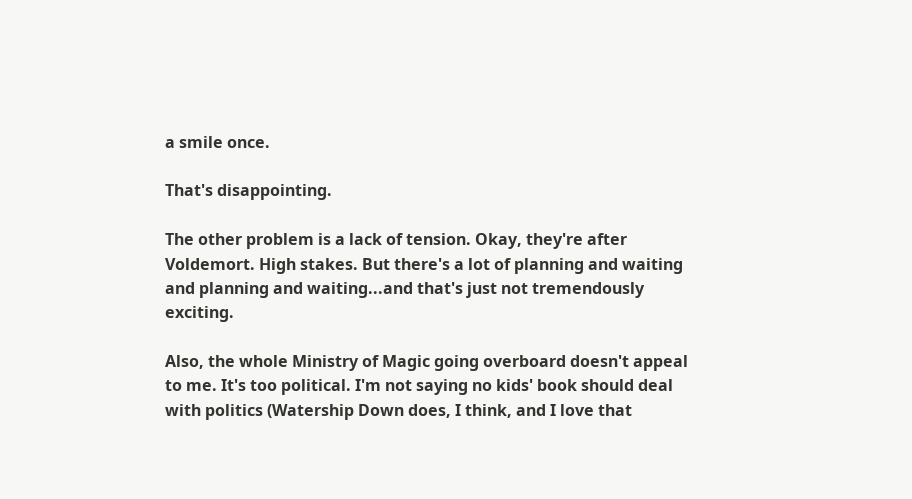a smile once.

That's disappointing.

The other problem is a lack of tension. Okay, they're after Voldemort. High stakes. But there's a lot of planning and waiting and planning and waiting...and that's just not tremendously exciting.

Also, the whole Ministry of Magic going overboard doesn't appeal to me. It's too political. I'm not saying no kids' book should deal with politics (Watership Down does, I think, and I love that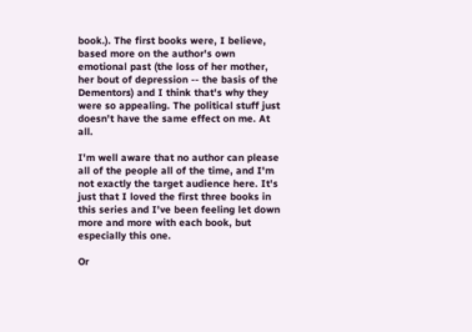book.). The first books were, I believe, based more on the author's own emotional past (the loss of her mother, her bout of depression -- the basis of the Dementors) and I think that's why they were so appealing. The political stuff just doesn't have the same effect on me. At all.

I'm well aware that no author can please all of the people all of the time, and I'm not exactly the target audience here. It's just that I loved the first three books in this series and I've been feeling let down more and more with each book, but especially this one.

Or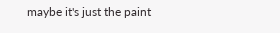maybe it's just the paint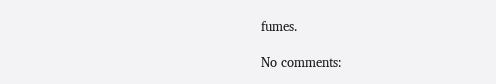fumes.

No comments: